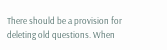There should be a provision for deleting old questions. When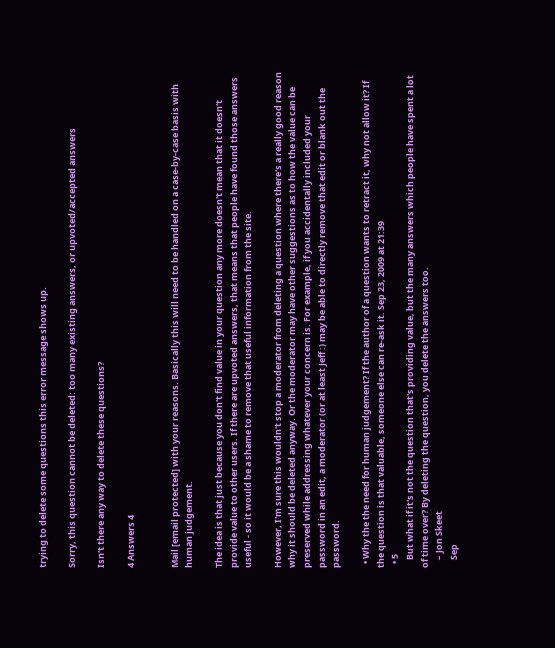trying to delete some questions this error message shows up.

Sorry, this question cannot be deleted: too many existing answers, or upvoted/accepted answers

Isn't there any way to delete these questions?

4 Answers 4


Mail [email protected] with your reasons. Basically this will need to be handled on a case-by-case basis with human judgement.

The idea is that just because you don't find value in your question any more doesn't mean that it doesn't provide value to other users. If there are upvoted answers, that means that people have found those answers useful - so it would be a shame to remove that useful information from the site.

However, I'm sure this wouldn't stop a moderator from deleting a question where there's a really good reason why it should be deleted anyway. Or the moderator may have other suggestions as to how the value can be preserved while addressing whatever your concern is. For example, if you accidentally included your password in an edit, a moderator (or at least Jeff :) may be able to directly remove that edit or blank out the password.

  • Why the the need for human judgement? If the author of a question wants to retract it, why not allow it? If the question is that valuable, someone else can re-ask it. Sep 23, 2009 at 21:39
  • 5
    But what if it's not the question that's providing value, but the many answers which people have spent a lot of time over? By deleting the question, you delete the answers too.
    – Jon Skeet
    Sep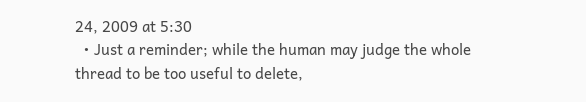24, 2009 at 5:30
  • Just a reminder; while the human may judge the whole thread to be too useful to delete,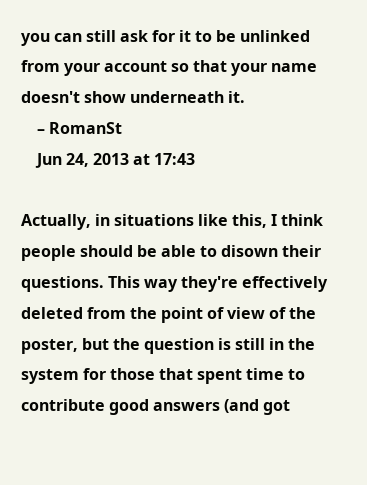you can still ask for it to be unlinked from your account so that your name doesn't show underneath it.
    – RomanSt
    Jun 24, 2013 at 17:43

Actually, in situations like this, I think people should be able to disown their questions. This way they're effectively deleted from the point of view of the poster, but the question is still in the system for those that spent time to contribute good answers (and got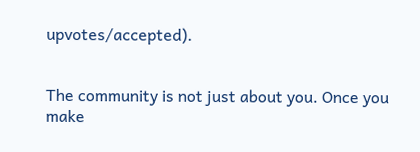upvotes/accepted).


The community is not just about you. Once you make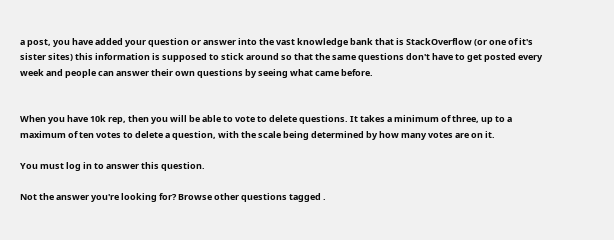a post, you have added your question or answer into the vast knowledge bank that is StackOverflow (or one of it's sister sites) this information is supposed to stick around so that the same questions don't have to get posted every week and people can answer their own questions by seeing what came before.


When you have 10k rep, then you will be able to vote to delete questions. It takes a minimum of three, up to a maximum of ten votes to delete a question, with the scale being determined by how many votes are on it.

You must log in to answer this question.

Not the answer you're looking for? Browse other questions tagged .